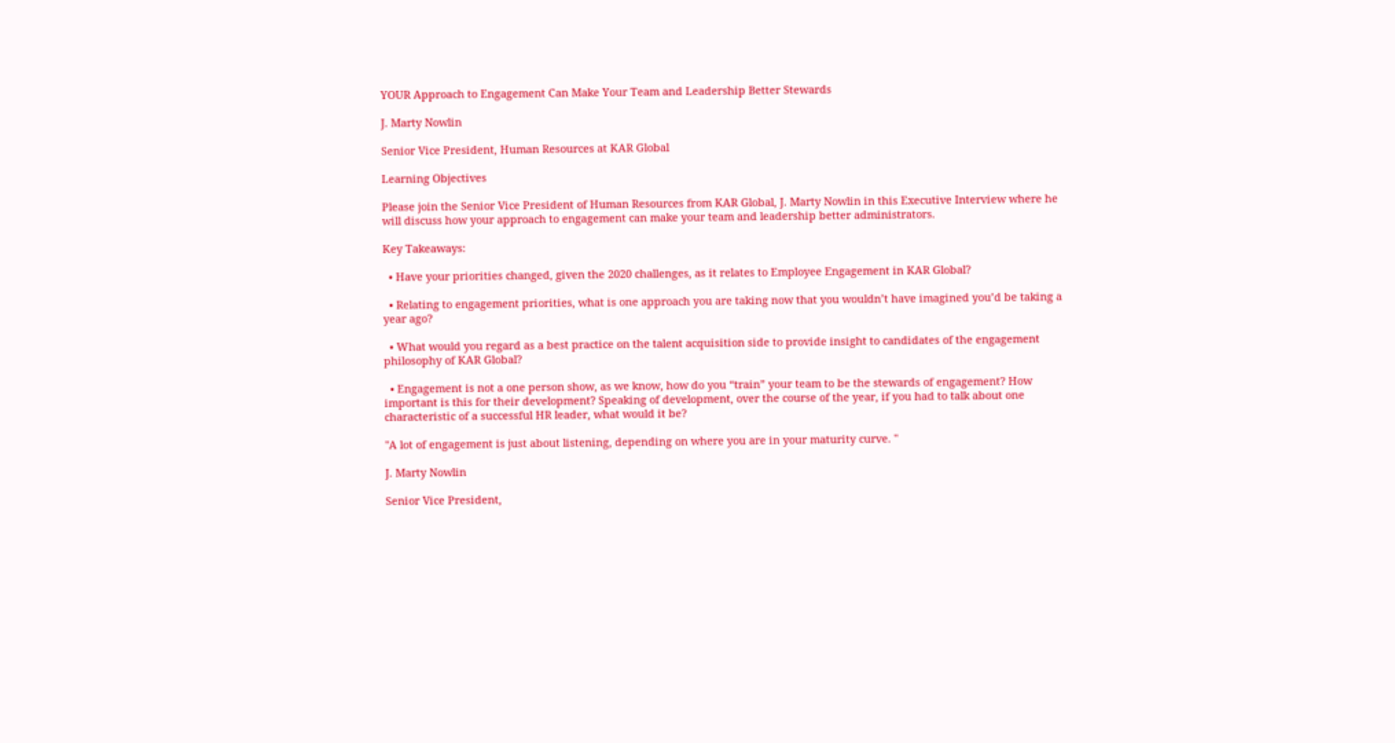YOUR Approach to Engagement Can Make Your Team and Leadership Better Stewards

J. Marty Nowlin

Senior Vice President, Human Resources at KAR Global

Learning Objectives

Please join the Senior Vice President of Human Resources from KAR Global, J. Marty Nowlin in this Executive Interview where he will discuss how your approach to engagement can make your team and leadership better administrators.

Key Takeaways:

  • Have your priorities changed, given the 2020 challenges, as it relates to Employee Engagement in KAR Global?

  • Relating to engagement priorities, what is one approach you are taking now that you wouldn’t have imagined you’d be taking a year ago?

  • What would you regard as a best practice on the talent acquisition side to provide insight to candidates of the engagement philosophy of KAR Global?

  • Engagement is not a one person show, as we know, how do you “train” your team to be the stewards of engagement? How important is this for their development? Speaking of development, over the course of the year, if you had to talk about one characteristic of a successful HR leader, what would it be?

"A lot of engagement is just about listening, depending on where you are in your maturity curve. "

J. Marty Nowlin

Senior Vice President,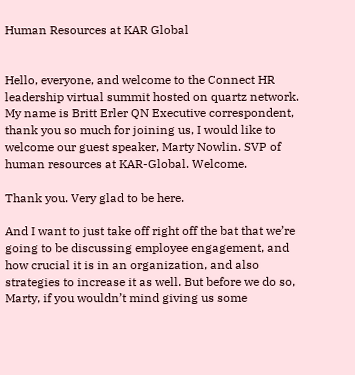Human Resources at KAR Global


Hello, everyone, and welcome to the Connect HR leadership virtual summit hosted on quartz network. My name is Britt Erler QN Executive correspondent, thank you so much for joining us, I would like to welcome our guest speaker, Marty Nowlin. SVP of human resources at KAR-Global. Welcome.

Thank you. Very glad to be here.

And I want to just take off right off the bat that we’re going to be discussing employee engagement, and how crucial it is in an organization, and also strategies to increase it as well. But before we do so, Marty, if you wouldn’t mind giving us some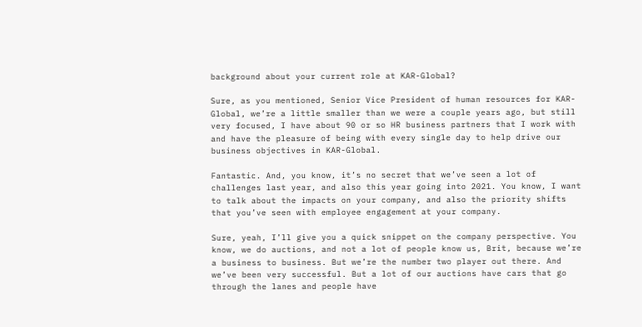background about your current role at KAR-Global?

Sure, as you mentioned, Senior Vice President of human resources for KAR-Global, we’re a little smaller than we were a couple years ago, but still very focused, I have about 90 or so HR business partners that I work with and have the pleasure of being with every single day to help drive our business objectives in KAR-Global.

Fantastic. And, you know, it’s no secret that we’ve seen a lot of challenges last year, and also this year going into 2021. You know, I want to talk about the impacts on your company, and also the priority shifts that you’ve seen with employee engagement at your company.

Sure, yeah, I’ll give you a quick snippet on the company perspective. You know, we do auctions, and not a lot of people know us, Brit, because we’re a business to business. But we’re the number two player out there. And we’ve been very successful. But a lot of our auctions have cars that go through the lanes and people have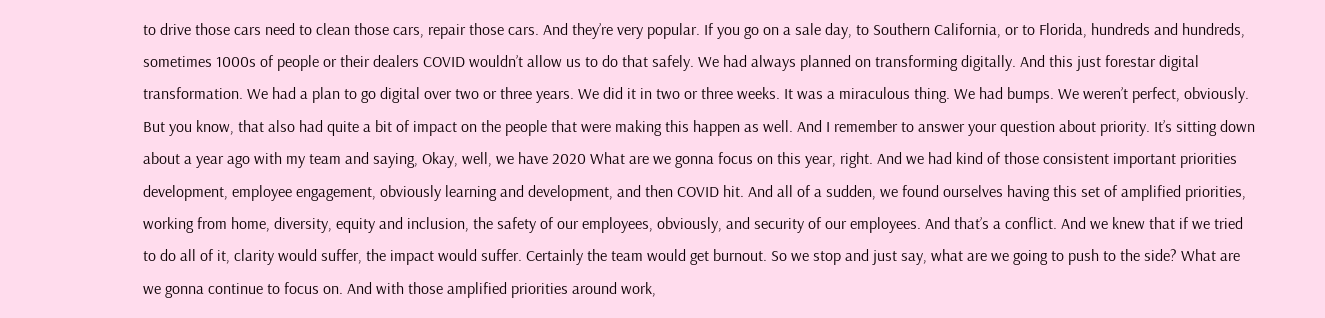to drive those cars need to clean those cars, repair those cars. And they’re very popular. If you go on a sale day, to Southern California, or to Florida, hundreds and hundreds, sometimes 1000s of people or their dealers COVID wouldn’t allow us to do that safely. We had always planned on transforming digitally. And this just forestar digital transformation. We had a plan to go digital over two or three years. We did it in two or three weeks. It was a miraculous thing. We had bumps. We weren’t perfect, obviously. But you know, that also had quite a bit of impact on the people that were making this happen as well. And I remember to answer your question about priority. It’s sitting down about a year ago with my team and saying, Okay, well, we have 2020 What are we gonna focus on this year, right. And we had kind of those consistent important priorities development, employee engagement, obviously learning and development, and then COVID hit. And all of a sudden, we found ourselves having this set of amplified priorities, working from home, diversity, equity and inclusion, the safety of our employees, obviously, and security of our employees. And that’s a conflict. And we knew that if we tried to do all of it, clarity would suffer, the impact would suffer. Certainly the team would get burnout. So we stop and just say, what are we going to push to the side? What are we gonna continue to focus on. And with those amplified priorities around work,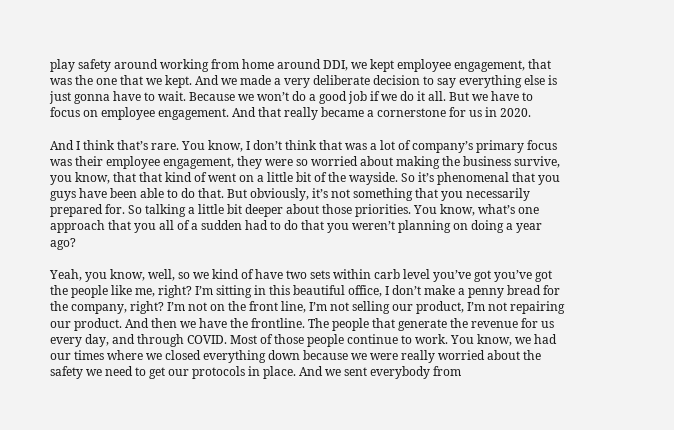play safety around working from home around DDI, we kept employee engagement, that was the one that we kept. And we made a very deliberate decision to say everything else is just gonna have to wait. Because we won’t do a good job if we do it all. But we have to focus on employee engagement. And that really became a cornerstone for us in 2020.

And I think that’s rare. You know, I don’t think that was a lot of company’s primary focus was their employee engagement, they were so worried about making the business survive, you know, that that kind of went on a little bit of the wayside. So it’s phenomenal that you guys have been able to do that. But obviously, it’s not something that you necessarily prepared for. So talking a little bit deeper about those priorities. You know, what’s one approach that you all of a sudden had to do that you weren’t planning on doing a year ago?

Yeah, you know, well, so we kind of have two sets within carb level you’ve got you’ve got the people like me, right? I’m sitting in this beautiful office, I don’t make a penny bread for the company, right? I’m not on the front line, I’m not selling our product, I’m not repairing our product. And then we have the frontline. The people that generate the revenue for us every day, and through COVID. Most of those people continue to work. You know, we had our times where we closed everything down because we were really worried about the safety we need to get our protocols in place. And we sent everybody from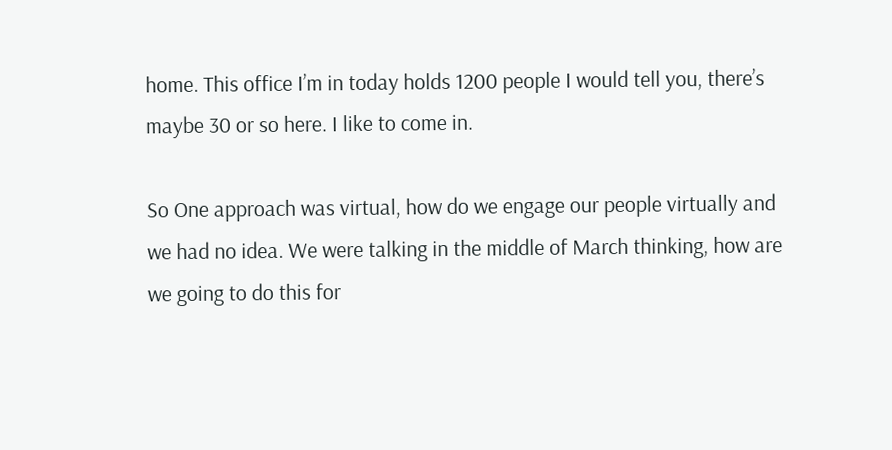home. This office I’m in today holds 1200 people I would tell you, there’s maybe 30 or so here. I like to come in.

So One approach was virtual, how do we engage our people virtually and we had no idea. We were talking in the middle of March thinking, how are we going to do this for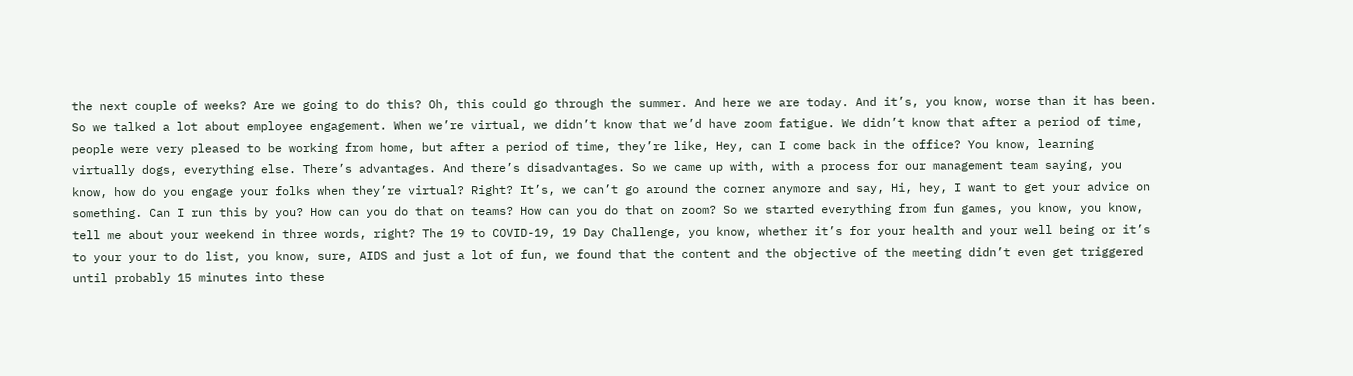the next couple of weeks? Are we going to do this? Oh, this could go through the summer. And here we are today. And it’s, you know, worse than it has been. So we talked a lot about employee engagement. When we’re virtual, we didn’t know that we’d have zoom fatigue. We didn’t know that after a period of time, people were very pleased to be working from home, but after a period of time, they’re like, Hey, can I come back in the office? You know, learning virtually dogs, everything else. There’s advantages. And there’s disadvantages. So we came up with, with a process for our management team saying, you know, how do you engage your folks when they’re virtual? Right? It’s, we can’t go around the corner anymore and say, Hi, hey, I want to get your advice on something. Can I run this by you? How can you do that on teams? How can you do that on zoom? So we started everything from fun games, you know, you know, tell me about your weekend in three words, right? The 19 to COVID-19, 19 Day Challenge, you know, whether it’s for your health and your well being or it’s to your your to do list, you know, sure, AIDS and just a lot of fun, we found that the content and the objective of the meeting didn’t even get triggered until probably 15 minutes into these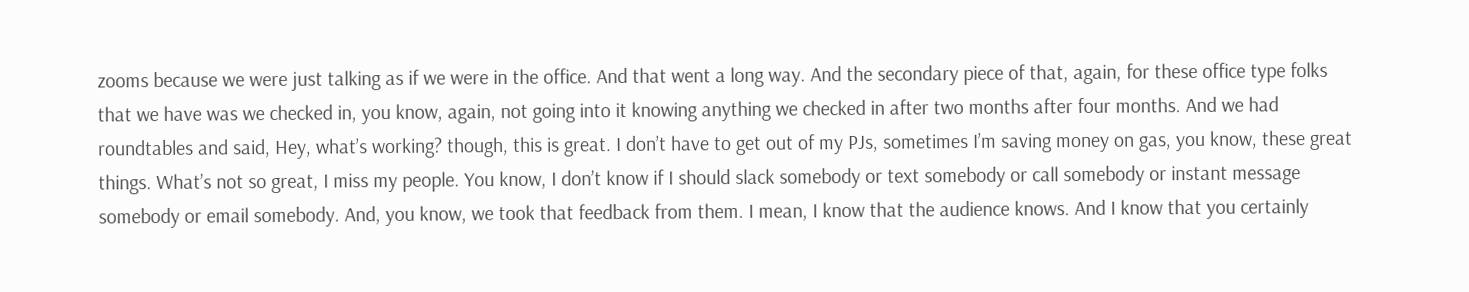zooms because we were just talking as if we were in the office. And that went a long way. And the secondary piece of that, again, for these office type folks that we have was we checked in, you know, again, not going into it knowing anything we checked in after two months after four months. And we had roundtables and said, Hey, what’s working? though, this is great. I don’t have to get out of my PJs, sometimes I’m saving money on gas, you know, these great things. What’s not so great, I miss my people. You know, I don’t know if I should slack somebody or text somebody or call somebody or instant message somebody or email somebody. And, you know, we took that feedback from them. I mean, I know that the audience knows. And I know that you certainly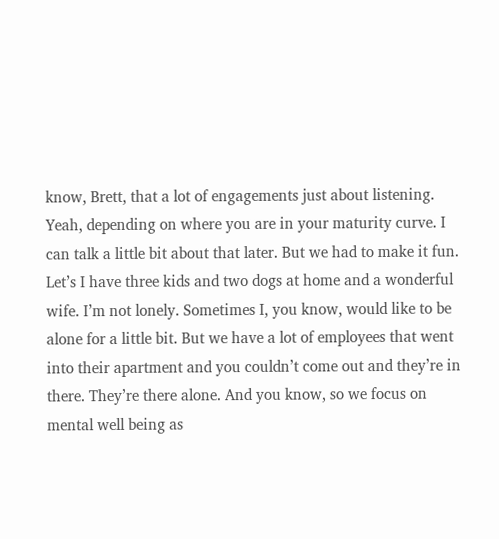know, Brett, that a lot of engagements just about listening. Yeah, depending on where you are in your maturity curve. I can talk a little bit about that later. But we had to make it fun. Let’s I have three kids and two dogs at home and a wonderful wife. I’m not lonely. Sometimes I, you know, would like to be alone for a little bit. But we have a lot of employees that went into their apartment and you couldn’t come out and they’re in there. They’re there alone. And you know, so we focus on mental well being as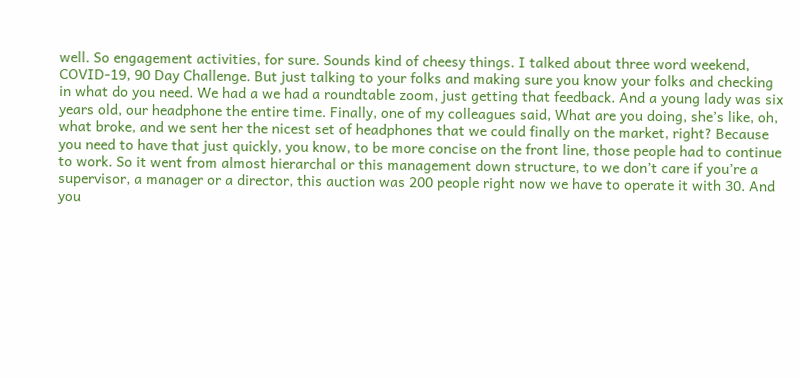well. So engagement activities, for sure. Sounds kind of cheesy things. I talked about three word weekend, COVID-19, 90 Day Challenge. But just talking to your folks and making sure you know your folks and checking in what do you need. We had a we had a roundtable zoom, just getting that feedback. And a young lady was six years old, our headphone the entire time. Finally, one of my colleagues said, What are you doing, she’s like, oh, what broke, and we sent her the nicest set of headphones that we could finally on the market, right? Because you need to have that just quickly, you know, to be more concise on the front line, those people had to continue to work. So it went from almost hierarchal or this management down structure, to we don’t care if you’re a supervisor, a manager or a director, this auction was 200 people right now we have to operate it with 30. And you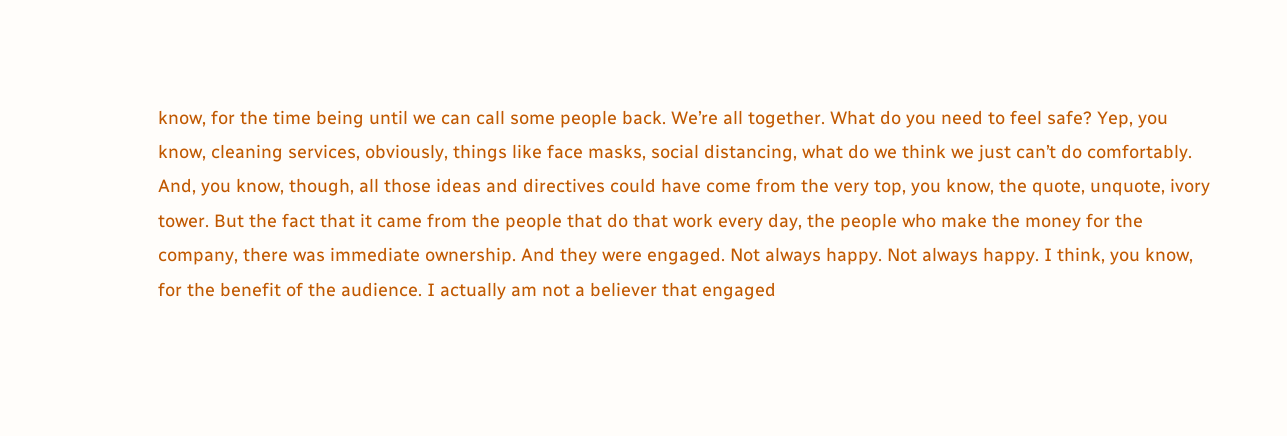know, for the time being until we can call some people back. We’re all together. What do you need to feel safe? Yep, you know, cleaning services, obviously, things like face masks, social distancing, what do we think we just can’t do comfortably. And, you know, though, all those ideas and directives could have come from the very top, you know, the quote, unquote, ivory tower. But the fact that it came from the people that do that work every day, the people who make the money for the company, there was immediate ownership. And they were engaged. Not always happy. Not always happy. I think, you know, for the benefit of the audience. I actually am not a believer that engaged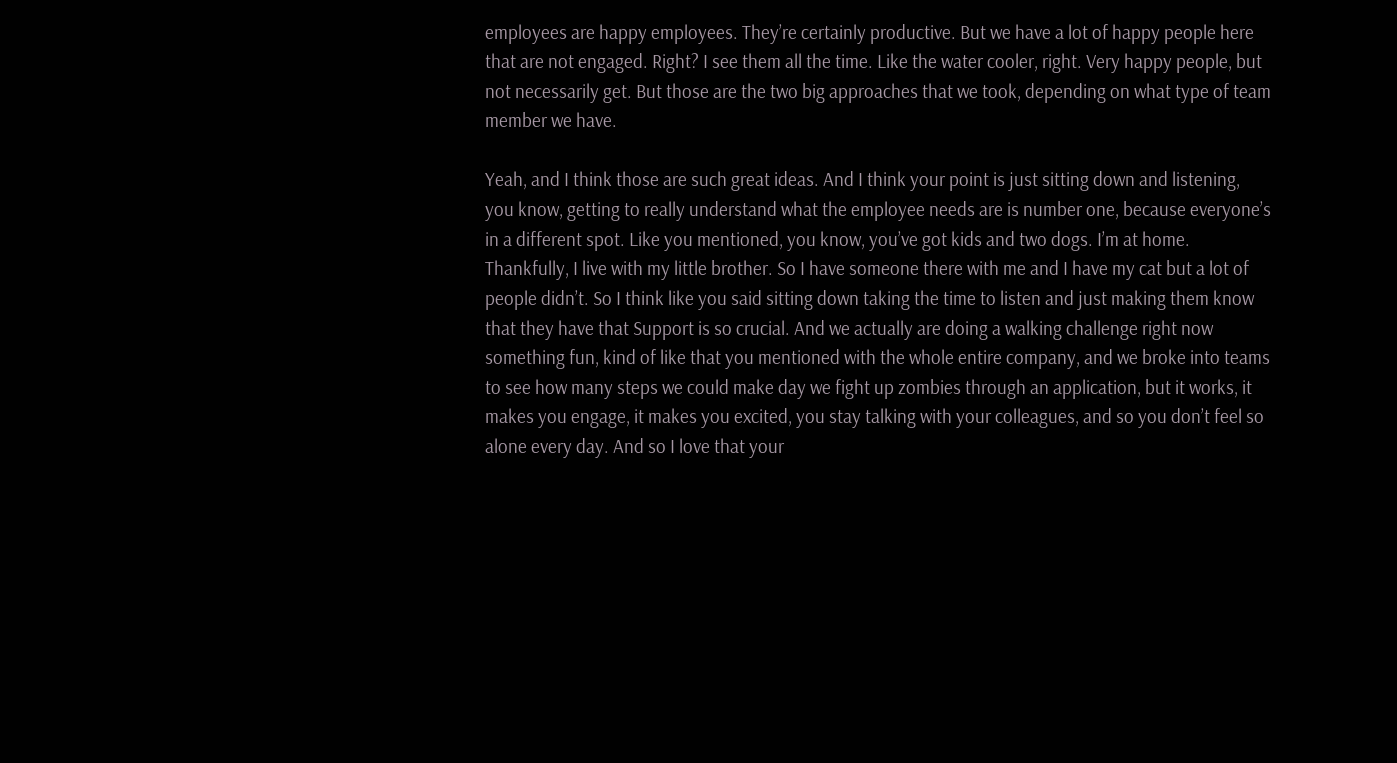employees are happy employees. They’re certainly productive. But we have a lot of happy people here that are not engaged. Right? I see them all the time. Like the water cooler, right. Very happy people, but not necessarily get. But those are the two big approaches that we took, depending on what type of team member we have.

Yeah, and I think those are such great ideas. And I think your point is just sitting down and listening, you know, getting to really understand what the employee needs are is number one, because everyone’s in a different spot. Like you mentioned, you know, you’ve got kids and two dogs. I’m at home. Thankfully, I live with my little brother. So I have someone there with me and I have my cat but a lot of people didn’t. So I think like you said sitting down taking the time to listen and just making them know that they have that Support is so crucial. And we actually are doing a walking challenge right now something fun, kind of like that you mentioned with the whole entire company, and we broke into teams to see how many steps we could make day we fight up zombies through an application, but it works, it makes you engage, it makes you excited, you stay talking with your colleagues, and so you don’t feel so alone every day. And so I love that your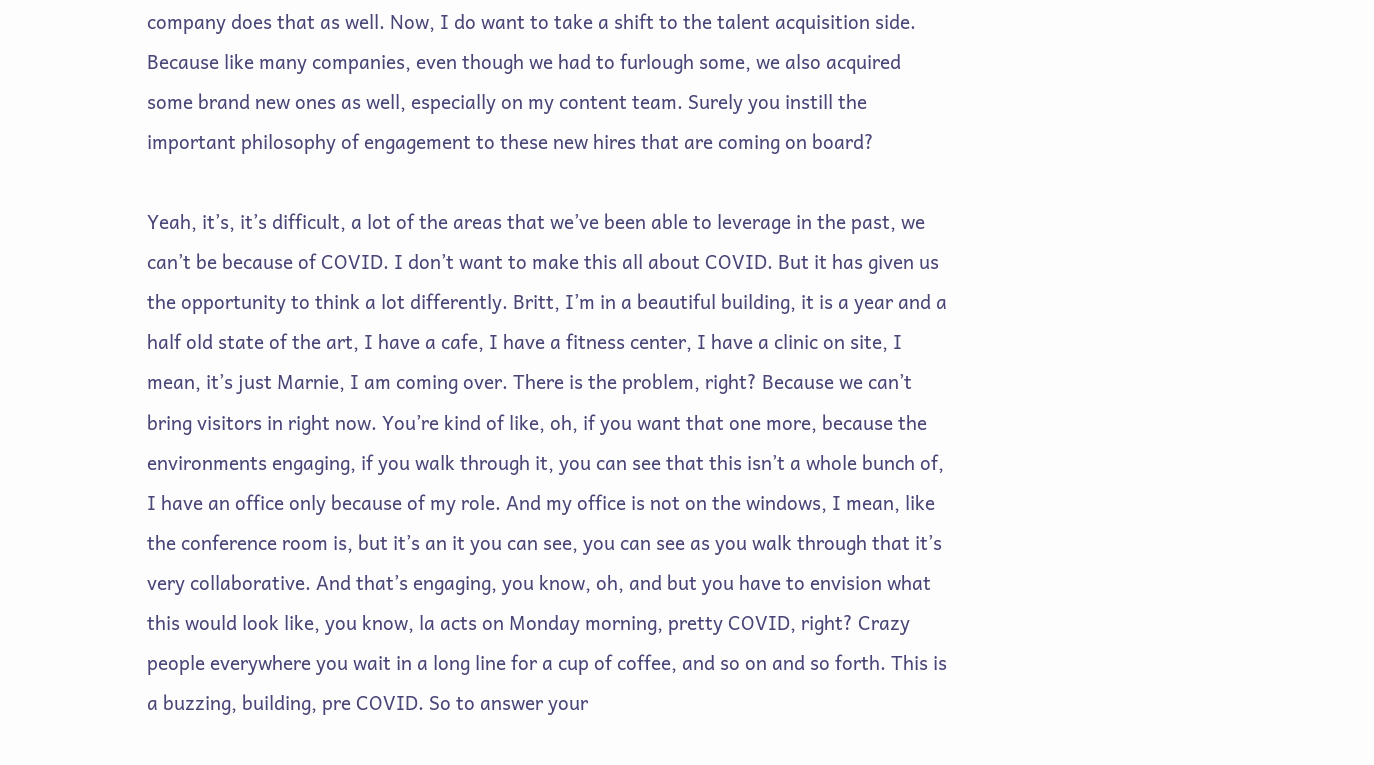company does that as well. Now, I do want to take a shift to the talent acquisition side. Because like many companies, even though we had to furlough some, we also acquired some brand new ones as well, especially on my content team. Surely you instill the important philosophy of engagement to these new hires that are coming on board?

Yeah, it’s, it’s difficult, a lot of the areas that we’ve been able to leverage in the past, we can’t be because of COVID. I don’t want to make this all about COVID. But it has given us the opportunity to think a lot differently. Britt, I’m in a beautiful building, it is a year and a half old state of the art, I have a cafe, I have a fitness center, I have a clinic on site, I mean, it’s just Marnie, I am coming over. There is the problem, right? Because we can’t bring visitors in right now. You’re kind of like, oh, if you want that one more, because the environments engaging, if you walk through it, you can see that this isn’t a whole bunch of, I have an office only because of my role. And my office is not on the windows, I mean, like the conference room is, but it’s an it you can see, you can see as you walk through that it’s very collaborative. And that’s engaging, you know, oh, and but you have to envision what this would look like, you know, la acts on Monday morning, pretty COVID, right? Crazy people everywhere you wait in a long line for a cup of coffee, and so on and so forth. This is a buzzing, building, pre COVID. So to answer your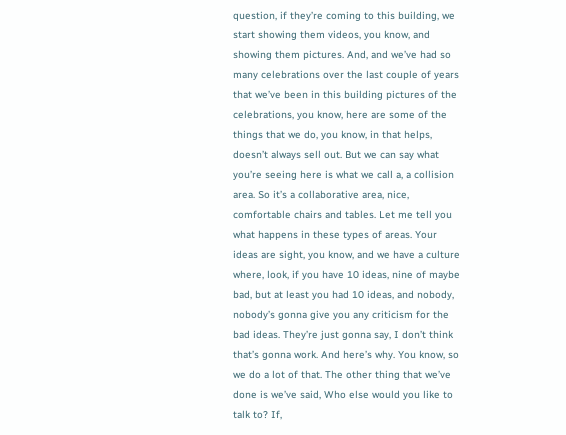question, if they’re coming to this building, we start showing them videos, you know, and showing them pictures. And, and we’ve had so many celebrations over the last couple of years that we’ve been in this building pictures of the celebrations, you know, here are some of the things that we do, you know, in that helps, doesn’t always sell out. But we can say what you’re seeing here is what we call a, a collision area. So it’s a collaborative area, nice, comfortable chairs and tables. Let me tell you what happens in these types of areas. Your ideas are sight, you know, and we have a culture where, look, if you have 10 ideas, nine of maybe bad, but at least you had 10 ideas, and nobody, nobody’s gonna give you any criticism for the bad ideas. They’re just gonna say, I don’t think that’s gonna work. And here’s why. You know, so we do a lot of that. The other thing that we’ve done is we’ve said, Who else would you like to talk to? If,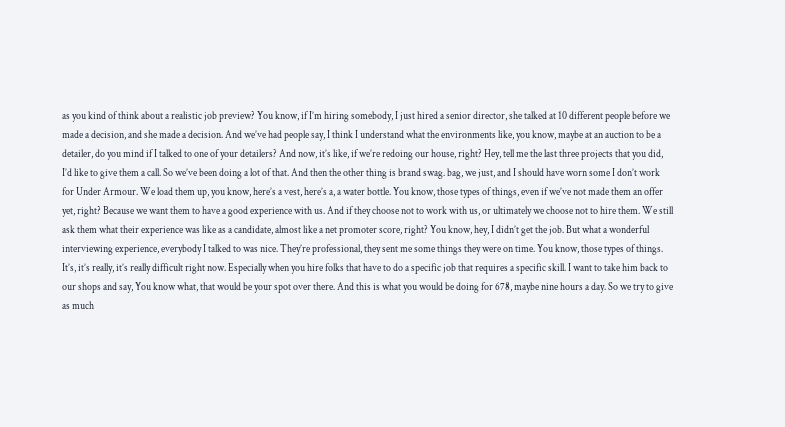as you kind of think about a realistic job preview? You know, if I’m hiring somebody, I just hired a senior director, she talked at 10 different people before we made a decision, and she made a decision. And we’ve had people say, I think I understand what the environments like, you know, maybe at an auction to be a detailer, do you mind if I talked to one of your detailers? And now, it’s like, if we’re redoing our house, right? Hey, tell me the last three projects that you did, I’d like to give them a call. So we’ve been doing a lot of that. And then the other thing is brand swag. bag, we just, and I should have worn some I don’t work for Under Armour. We load them up, you know, here’s a vest, here’s a, a water bottle. You know, those types of things, even if we’ve not made them an offer yet, right? Because we want them to have a good experience with us. And if they choose not to work with us, or ultimately we choose not to hire them. We still ask them what their experience was like as a candidate, almost like a net promoter score, right? You know, hey, I didn’t get the job. But what a wonderful interviewing experience, everybody I talked to was nice. They’re professional, they sent me some things they were on time. You know, those types of things. It’s, it’s really, it’s really difficult right now. Especially when you hire folks that have to do a specific job that requires a specific skill. I want to take him back to our shops and say, You know what, that would be your spot over there. And this is what you would be doing for 678, maybe nine hours a day. So we try to give as much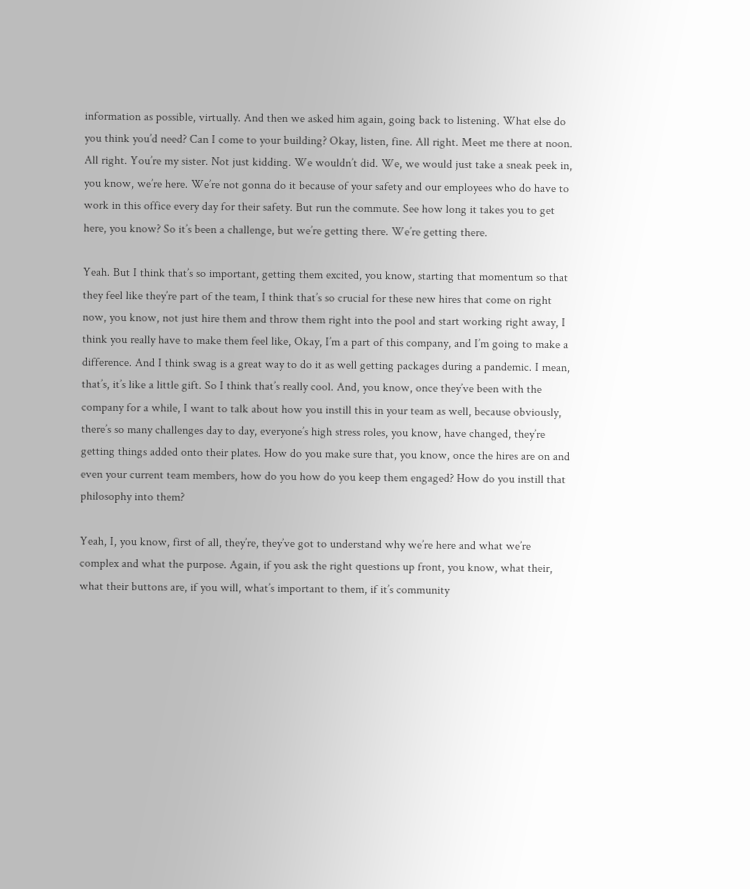information as possible, virtually. And then we asked him again, going back to listening. What else do you think you’d need? Can I come to your building? Okay, listen, fine. All right. Meet me there at noon. All right. You’re my sister. Not just kidding. We wouldn’t did. We, we would just take a sneak peek in, you know, we’re here. We’re not gonna do it because of your safety and our employees who do have to work in this office every day for their safety. But run the commute. See how long it takes you to get here, you know? So it’s been a challenge, but we’re getting there. We’re getting there.

Yeah. But I think that’s so important, getting them excited, you know, starting that momentum so that they feel like they’re part of the team, I think that’s so crucial for these new hires that come on right now, you know, not just hire them and throw them right into the pool and start working right away, I think you really have to make them feel like, Okay, I’m a part of this company, and I’m going to make a difference. And I think swag is a great way to do it as well getting packages during a pandemic. I mean, that’s, it’s like a little gift. So I think that’s really cool. And, you know, once they’ve been with the company for a while, I want to talk about how you instill this in your team as well, because obviously, there’s so many challenges day to day, everyone’s high stress roles, you know, have changed, they’re getting things added onto their plates. How do you make sure that, you know, once the hires are on and even your current team members, how do you how do you keep them engaged? How do you instill that philosophy into them?

Yeah, I, you know, first of all, they’re, they’ve got to understand why we’re here and what we’re complex and what the purpose. Again, if you ask the right questions up front, you know, what their, what their buttons are, if you will, what’s important to them, if it’s community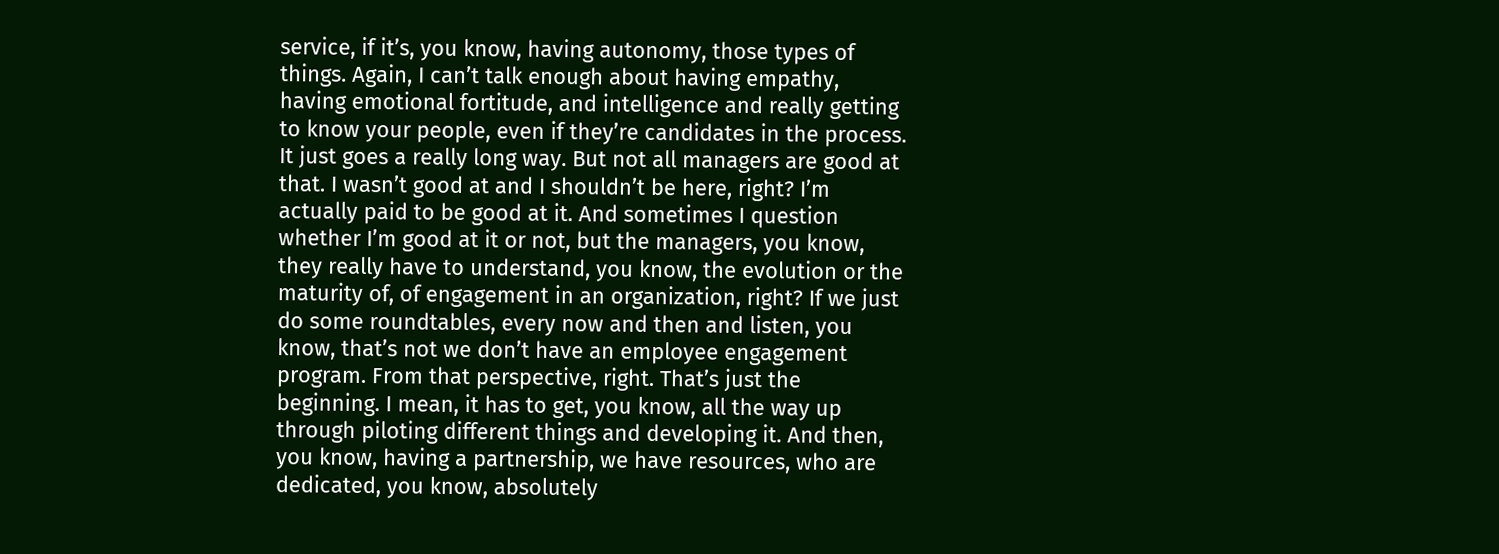service, if it’s, you know, having autonomy, those types of things. Again, I can’t talk enough about having empathy, having emotional fortitude, and intelligence and really getting to know your people, even if they’re candidates in the process. It just goes a really long way. But not all managers are good at that. I wasn’t good at and I shouldn’t be here, right? I’m actually paid to be good at it. And sometimes I question whether I’m good at it or not, but the managers, you know, they really have to understand, you know, the evolution or the maturity of, of engagement in an organization, right? If we just do some roundtables, every now and then and listen, you know, that’s not we don’t have an employee engagement program. From that perspective, right. That’s just the beginning. I mean, it has to get, you know, all the way up through piloting different things and developing it. And then, you know, having a partnership, we have resources, who are dedicated, you know, absolutely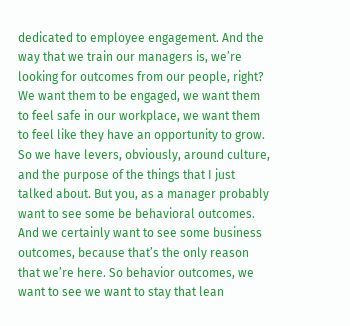dedicated to employee engagement. And the way that we train our managers is, we’re looking for outcomes from our people, right? We want them to be engaged, we want them to feel safe in our workplace, we want them to feel like they have an opportunity to grow. So we have levers, obviously, around culture, and the purpose of the things that I just talked about. But you, as a manager probably want to see some be behavioral outcomes. And we certainly want to see some business outcomes, because that’s the only reason that we’re here. So behavior outcomes, we want to see we want to stay that lean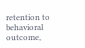retention to behavioral outcome,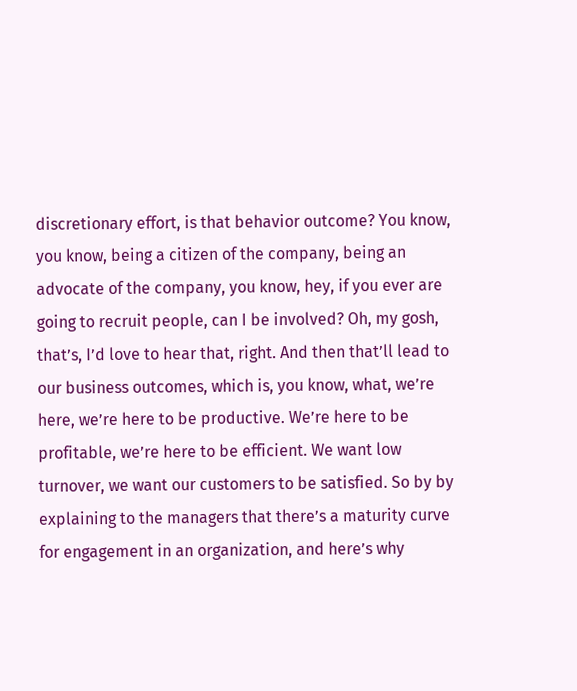discretionary effort, is that behavior outcome? You know, you know, being a citizen of the company, being an advocate of the company, you know, hey, if you ever are going to recruit people, can I be involved? Oh, my gosh, that’s, I’d love to hear that, right. And then that’ll lead to our business outcomes, which is, you know, what, we’re here, we’re here to be productive. We’re here to be profitable, we’re here to be efficient. We want low turnover, we want our customers to be satisfied. So by by explaining to the managers that there’s a maturity curve for engagement in an organization, and here’s why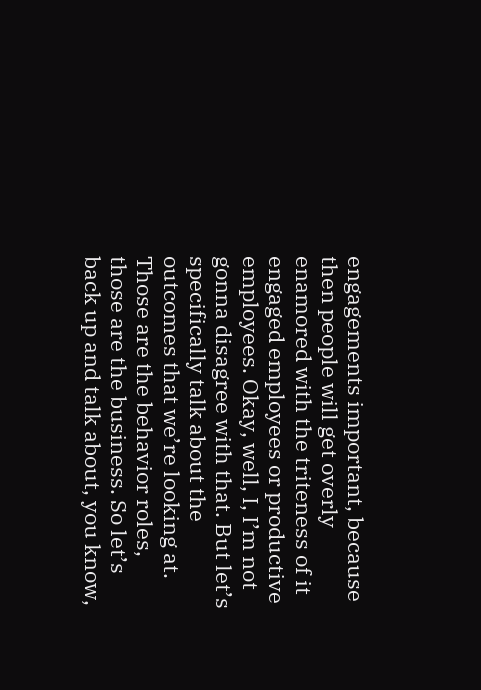engagements important, because then people will get overly enamored with the triteness of it engaged employees or productive employees. Okay, well, I, I’m not gonna disagree with that. But let’s specifically talk about the outcomes that we’re looking at. Those are the behavior roles, those are the business. So let’s back up and talk about, you know,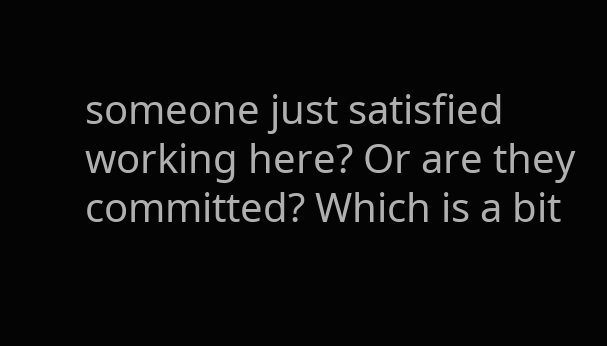someone just satisfied working here? Or are they committed? Which is a bit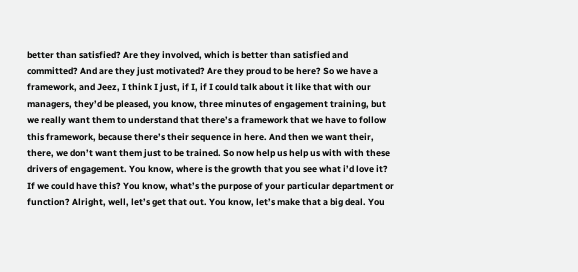better than satisfied? Are they involved, which is better than satisfied and committed? And are they just motivated? Are they proud to be here? So we have a framework, and Jeez, I think I just, if I, if I could talk about it like that with our managers, they’d be pleased, you know, three minutes of engagement training, but we really want them to understand that there’s a framework that we have to follow this framework, because there’s their sequence in here. And then we want their, there, we don’t want them just to be trained. So now help us help us with with these drivers of engagement. You know, where is the growth that you see what i’d love it? If we could have this? You know, what’s the purpose of your particular department or function? Alright, well, let’s get that out. You know, let’s make that a big deal. You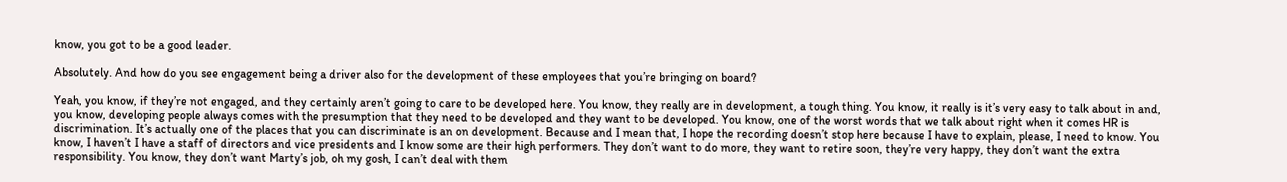know, you got to be a good leader.

Absolutely. And how do you see engagement being a driver also for the development of these employees that you’re bringing on board?

Yeah, you know, if they’re not engaged, and they certainly aren’t going to care to be developed here. You know, they really are in development, a tough thing. You know, it really is it’s very easy to talk about in and, you know, developing people always comes with the presumption that they need to be developed and they want to be developed. You know, one of the worst words that we talk about right when it comes HR is discrimination. It’s actually one of the places that you can discriminate is an on development. Because and I mean that, I hope the recording doesn’t stop here because I have to explain, please, I need to know. You know, I haven’t I have a staff of directors and vice presidents and I know some are their high performers. They don’t want to do more, they want to retire soon, they’re very happy, they don’t want the extra responsibility. You know, they don’t want Marty’s job, oh my gosh, I can’t deal with them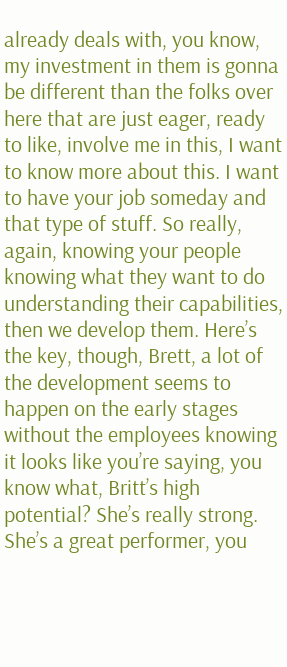already deals with, you know, my investment in them is gonna be different than the folks over here that are just eager, ready to like, involve me in this, I want to know more about this. I want to have your job someday and that type of stuff. So really, again, knowing your people knowing what they want to do understanding their capabilities, then we develop them. Here’s the key, though, Brett, a lot of the development seems to happen on the early stages without the employees knowing it looks like you’re saying, you know what, Britt’s high potential? She’s really strong. She’s a great performer, you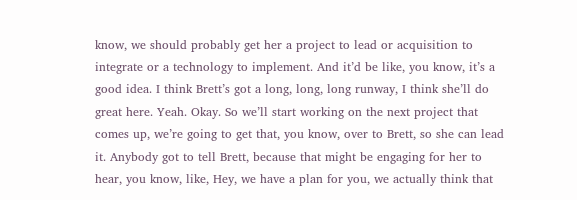know, we should probably get her a project to lead or acquisition to integrate or a technology to implement. And it’d be like, you know, it’s a good idea. I think Brett’s got a long, long, long runway, I think she’ll do great here. Yeah. Okay. So we’ll start working on the next project that comes up, we’re going to get that, you know, over to Brett, so she can lead it. Anybody got to tell Brett, because that might be engaging for her to hear, you know, like, Hey, we have a plan for you, we actually think that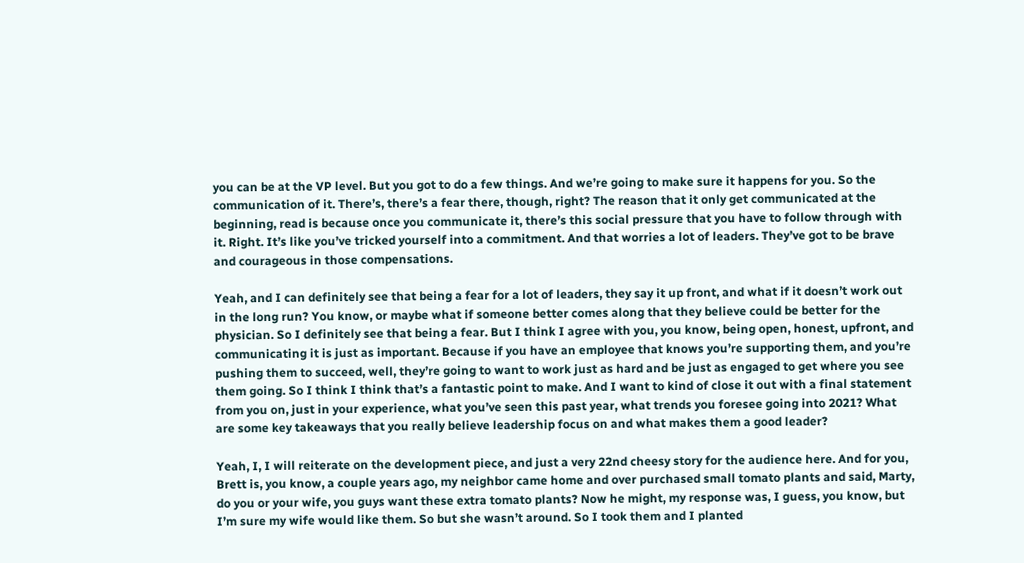you can be at the VP level. But you got to do a few things. And we’re going to make sure it happens for you. So the communication of it. There’s, there’s a fear there, though, right? The reason that it only get communicated at the beginning, read is because once you communicate it, there’s this social pressure that you have to follow through with it. Right. It’s like you’ve tricked yourself into a commitment. And that worries a lot of leaders. They’ve got to be brave and courageous in those compensations.

Yeah, and I can definitely see that being a fear for a lot of leaders, they say it up front, and what if it doesn’t work out in the long run? You know, or maybe what if someone better comes along that they believe could be better for the physician. So I definitely see that being a fear. But I think I agree with you, you know, being open, honest, upfront, and communicating it is just as important. Because if you have an employee that knows you’re supporting them, and you’re pushing them to succeed, well, they’re going to want to work just as hard and be just as engaged to get where you see them going. So I think I think that’s a fantastic point to make. And I want to kind of close it out with a final statement from you on, just in your experience, what you’ve seen this past year, what trends you foresee going into 2021? What are some key takeaways that you really believe leadership focus on and what makes them a good leader?

Yeah, I, I will reiterate on the development piece, and just a very 22nd cheesy story for the audience here. And for you, Brett is, you know, a couple years ago, my neighbor came home and over purchased small tomato plants and said, Marty, do you or your wife, you guys want these extra tomato plants? Now he might, my response was, I guess, you know, but I’m sure my wife would like them. So but she wasn’t around. So I took them and I planted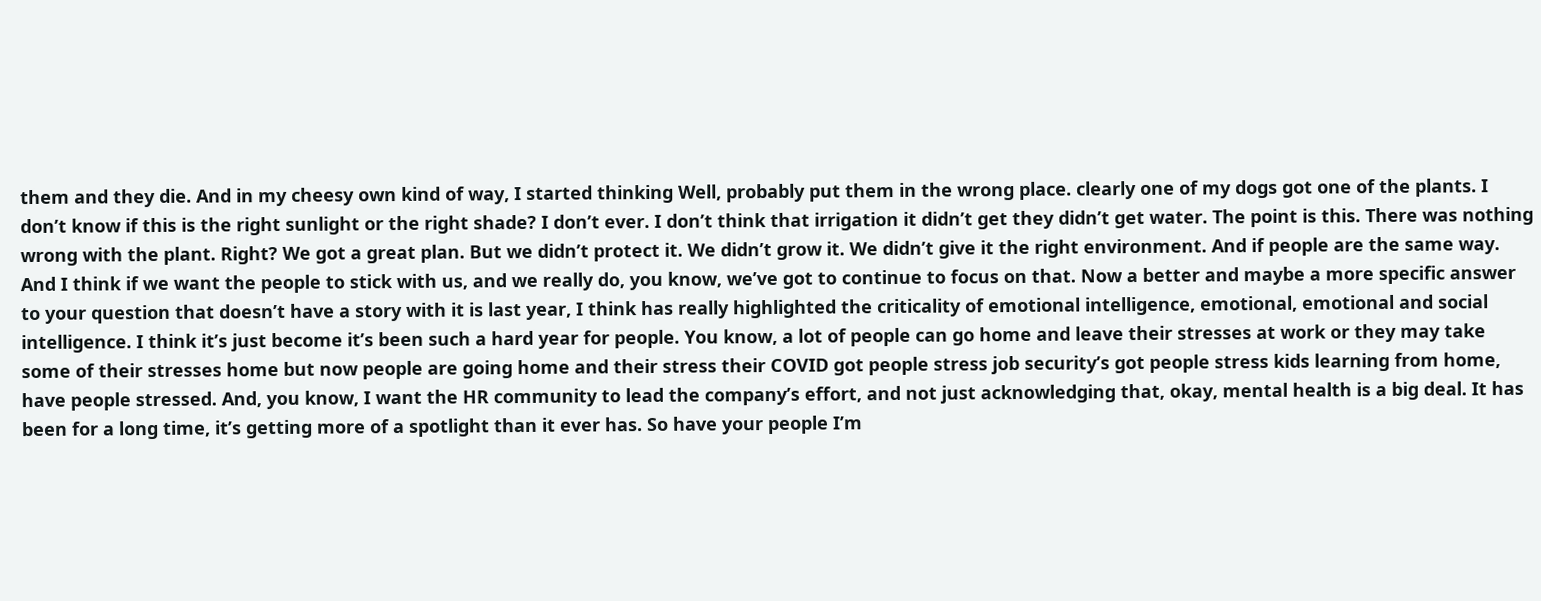them and they die. And in my cheesy own kind of way, I started thinking Well, probably put them in the wrong place. clearly one of my dogs got one of the plants. I don’t know if this is the right sunlight or the right shade? I don’t ever. I don’t think that irrigation it didn’t get they didn’t get water. The point is this. There was nothing wrong with the plant. Right? We got a great plan. But we didn’t protect it. We didn’t grow it. We didn’t give it the right environment. And if people are the same way. And I think if we want the people to stick with us, and we really do, you know, we’ve got to continue to focus on that. Now a better and maybe a more specific answer to your question that doesn’t have a story with it is last year, I think has really highlighted the criticality of emotional intelligence, emotional, emotional and social intelligence. I think it’s just become it’s been such a hard year for people. You know, a lot of people can go home and leave their stresses at work or they may take some of their stresses home but now people are going home and their stress their COVID got people stress job security’s got people stress kids learning from home, have people stressed. And, you know, I want the HR community to lead the company’s effort, and not just acknowledging that, okay, mental health is a big deal. It has been for a long time, it’s getting more of a spotlight than it ever has. So have your people I’m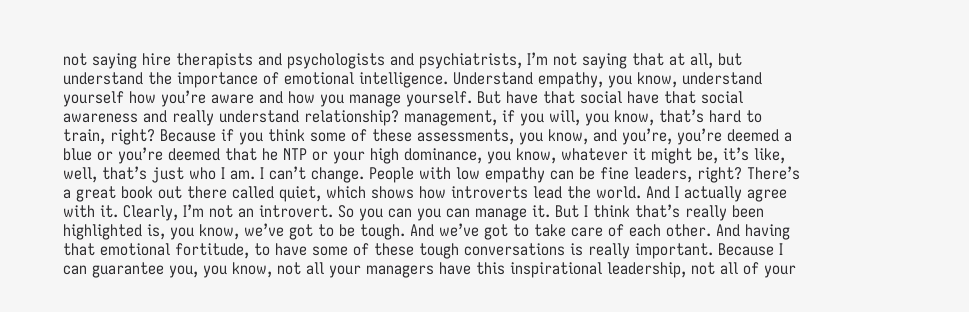not saying hire therapists and psychologists and psychiatrists, I’m not saying that at all, but understand the importance of emotional intelligence. Understand empathy, you know, understand yourself how you’re aware and how you manage yourself. But have that social have that social awareness and really understand relationship? management, if you will, you know, that’s hard to train, right? Because if you think some of these assessments, you know, and you’re, you’re deemed a blue or you’re deemed that he NTP or your high dominance, you know, whatever it might be, it’s like, well, that’s just who I am. I can’t change. People with low empathy can be fine leaders, right? There’s a great book out there called quiet, which shows how introverts lead the world. And I actually agree with it. Clearly, I’m not an introvert. So you can you can manage it. But I think that’s really been highlighted is, you know, we’ve got to be tough. And we’ve got to take care of each other. And having that emotional fortitude, to have some of these tough conversations is really important. Because I can guarantee you, you know, not all your managers have this inspirational leadership, not all of your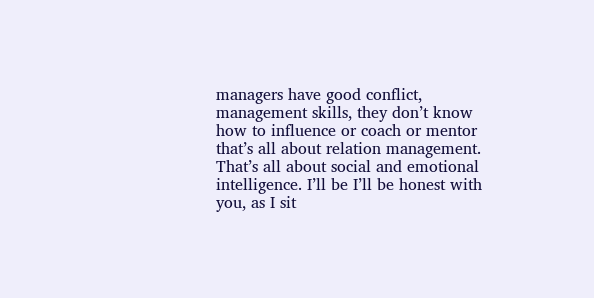managers have good conflict, management skills, they don’t know how to influence or coach or mentor that’s all about relation management. That’s all about social and emotional intelligence. I’ll be I’ll be honest with you, as I sit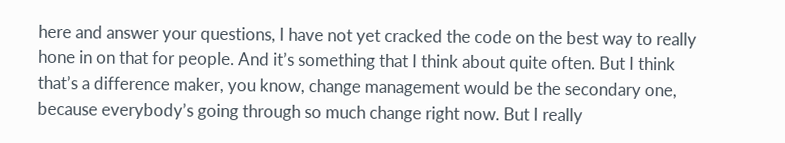here and answer your questions, I have not yet cracked the code on the best way to really hone in on that for people. And it’s something that I think about quite often. But I think that’s a difference maker, you know, change management would be the secondary one, because everybody’s going through so much change right now. But I really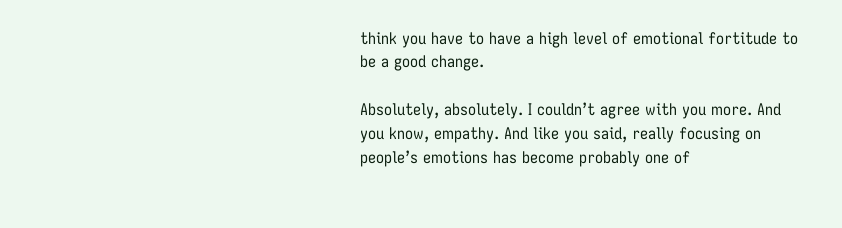think you have to have a high level of emotional fortitude to be a good change.

Absolutely, absolutely. I couldn’t agree with you more. And you know, empathy. And like you said, really focusing on people’s emotions has become probably one of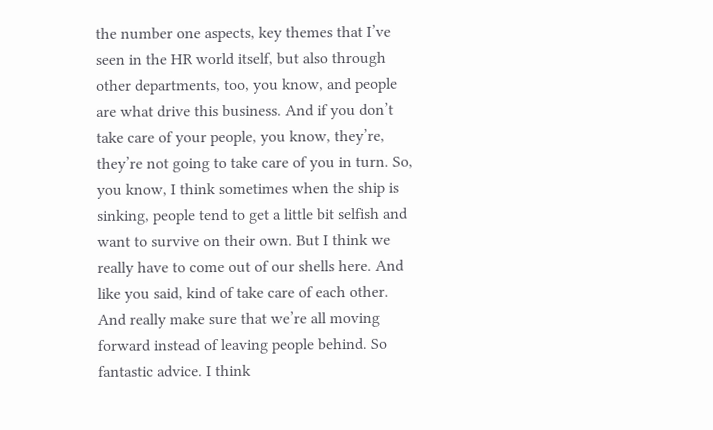the number one aspects, key themes that I’ve seen in the HR world itself, but also through other departments, too, you know, and people are what drive this business. And if you don’t take care of your people, you know, they’re, they’re not going to take care of you in turn. So, you know, I think sometimes when the ship is sinking, people tend to get a little bit selfish and want to survive on their own. But I think we really have to come out of our shells here. And like you said, kind of take care of each other. And really make sure that we’re all moving forward instead of leaving people behind. So fantastic advice. I think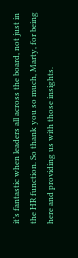it’s fantastic when leaders all across the board, not just in the HR function. So thank you so much, Marty, for being here and providing us with those insights.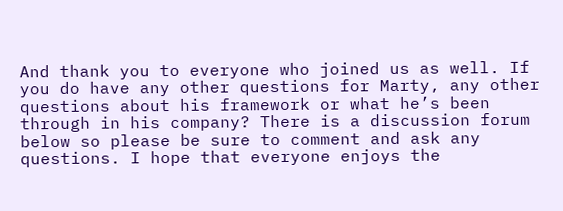And thank you to everyone who joined us as well. If you do have any other questions for Marty, any other questions about his framework or what he’s been through in his company? There is a discussion forum below so please be sure to comment and ask any questions. I hope that everyone enjoys the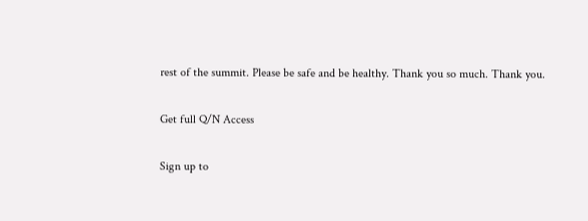rest of the summit. Please be safe and be healthy. Thank you so much. Thank you.

Get full Q/N Access

Sign up to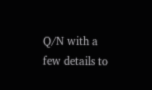Q/N with a few details to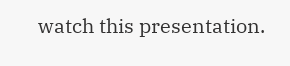watch this presentation.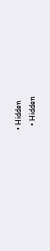• Hidden
  • Hidden